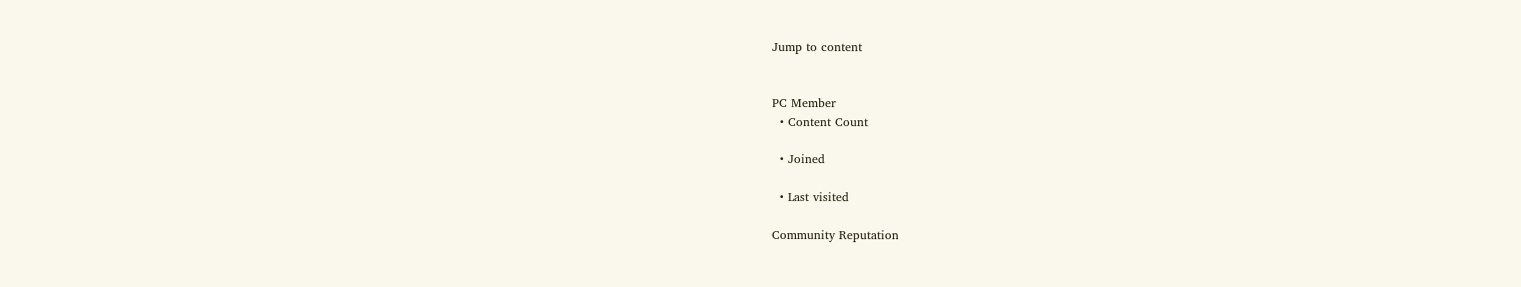Jump to content


PC Member
  • Content Count

  • Joined

  • Last visited

Community Reputation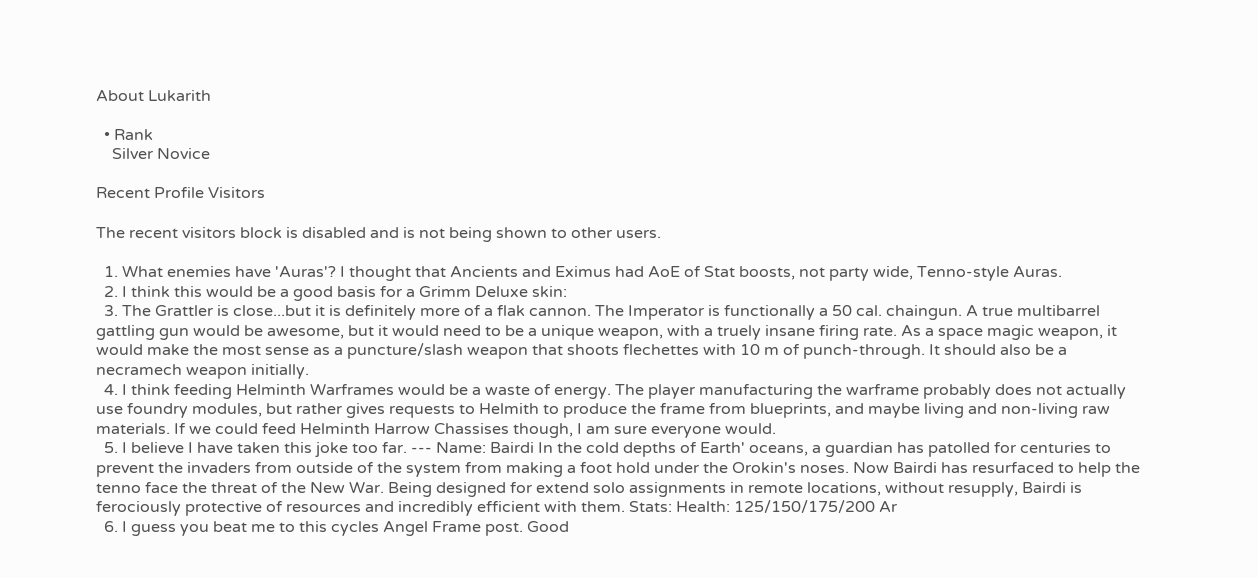About Lukarith

  • Rank
    Silver Novice

Recent Profile Visitors

The recent visitors block is disabled and is not being shown to other users.

  1. What enemies have 'Auras'? I thought that Ancients and Eximus had AoE of Stat boosts, not party wide, Tenno-style Auras.
  2. I think this would be a good basis for a Grimm Deluxe skin:
  3. The Grattler is close...but it is definitely more of a flak cannon. The Imperator is functionally a 50 cal. chaingun. A true multibarrel gattling gun would be awesome, but it would need to be a unique weapon, with a truely insane firing rate. As a space magic weapon, it would make the most sense as a puncture/slash weapon that shoots flechettes with 10 m of punch-through. It should also be a necramech weapon initially.
  4. I think feeding Helminth Warframes would be a waste of energy. The player manufacturing the warframe probably does not actually use foundry modules, but rather gives requests to Helmith to produce the frame from blueprints, and maybe living and non-living raw materials. If we could feed Helminth Harrow Chassises though, I am sure everyone would.
  5. I believe I have taken this joke too far. --- Name: Bairdi In the cold depths of Earth' oceans, a guardian has patolled for centuries to prevent the invaders from outside of the system from making a foot hold under the Orokin's noses. Now Bairdi has resurfaced to help the tenno face the threat of the New War. Being designed for extend solo assignments in remote locations, without resupply, Bairdi is ferociously protective of resources and incredibly efficient with them. Stats: Health: 125/150/175/200 Ar
  6. I guess you beat me to this cycles Angel Frame post. Good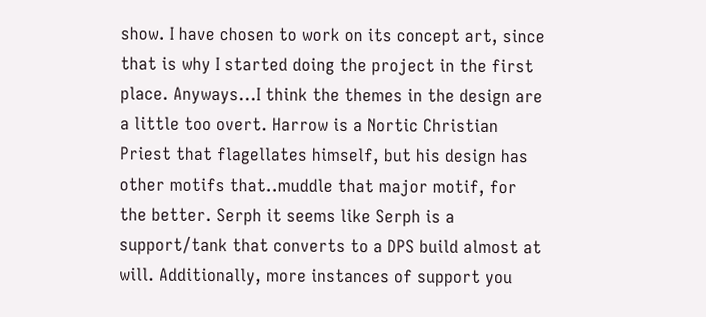show. I have chosen to work on its concept art, since that is why I started doing the project in the first place. Anyways...I think the themes in the design are a little too overt. Harrow is a Nortic Christian Priest that flagellates himself, but his design has other motifs that..muddle that major motif, for the better. Serph it seems like Serph is a support/tank that converts to a DPS build almost at will. Additionally, more instances of support you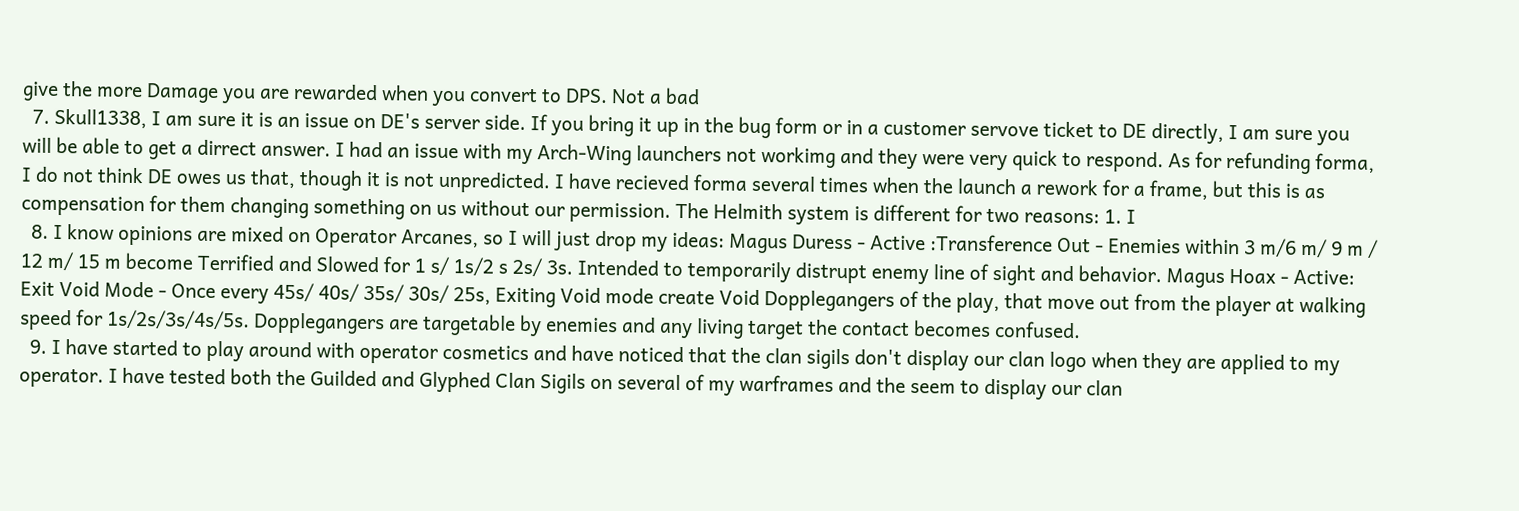give the more Damage you are rewarded when you convert to DPS. Not a bad
  7. Skull1338, I am sure it is an issue on DE's server side. If you bring it up in the bug form or in a customer servove ticket to DE directly, I am sure you will be able to get a dirrect answer. I had an issue with my Arch-Wing launchers not workimg and they were very quick to respond. As for refunding forma, I do not think DE owes us that, though it is not unpredicted. I have recieved forma several times when the launch a rework for a frame, but this is as compensation for them changing something on us without our permission. The Helmith system is different for two reasons: 1. I
  8. I know opinions are mixed on Operator Arcanes, so I will just drop my ideas: Magus Duress - Active :Transference Out - Enemies within 3 m/6 m/ 9 m / 12 m/ 15 m become Terrified and Slowed for 1 s/ 1s/2 s 2s/ 3s. Intended to temporarily distrupt enemy line of sight and behavior. Magus Hoax - Active: Exit Void Mode - Once every 45s/ 40s/ 35s/ 30s/ 25s, Exiting Void mode create Void Dopplegangers of the play, that move out from the player at walking speed for 1s/2s/3s/4s/5s. Dopplegangers are targetable by enemies and any living target the contact becomes confused.
  9. I have started to play around with operator cosmetics and have noticed that the clan sigils don't display our clan logo when they are applied to my operator. I have tested both the Guilded and Glyphed Clan Sigils on several of my warframes and the seem to display our clan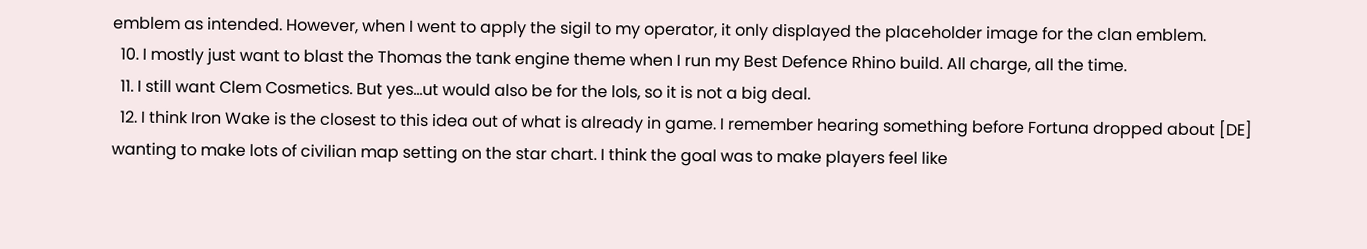emblem as intended. However, when I went to apply the sigil to my operator, it only displayed the placeholder image for the clan emblem.
  10. I mostly just want to blast the Thomas the tank engine theme when I run my Best Defence Rhino build. All charge, all the time.
  11. I still want Clem Cosmetics. But yes...ut would also be for the lols, so it is not a big deal.
  12. I think Iron Wake is the closest to this idea out of what is already in game. I remember hearing something before Fortuna dropped about [DE] wanting to make lots of civilian map setting on the star chart. I think the goal was to make players feel like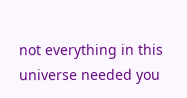not everything in this universe needed you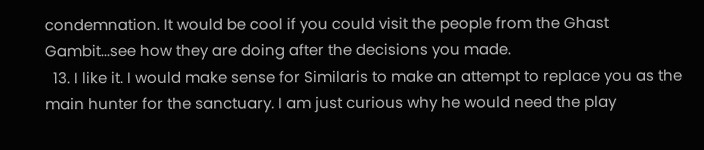condemnation. It would be cool if you could visit the people from the Ghast Gambit...see how they are doing after the decisions you made.
  13. I like it. I would make sense for Similaris to make an attempt to replace you as the main hunter for the sanctuary. I am just curious why he would need the play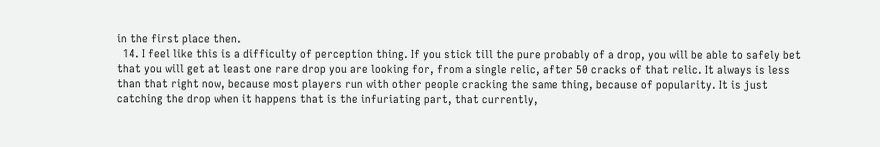in the first place then.
  14. I feel like this is a difficulty of perception thing. If you stick till the pure probably of a drop, you will be able to safely bet that you will get at least one rare drop you are looking for, from a single relic, after 50 cracks of that relic. It always is less than that right now, because most players run with other people cracking the same thing, because of popularity. It is just catching the drop when it happens that is the infuriating part, that currently,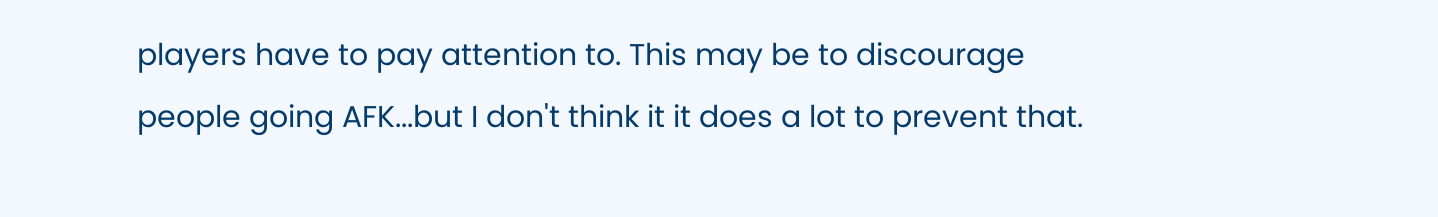players have to pay attention to. This may be to discourage people going AFK...but I don't think it it does a lot to prevent that.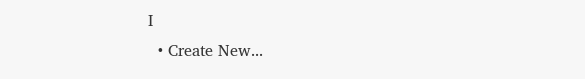I
  • Create New...